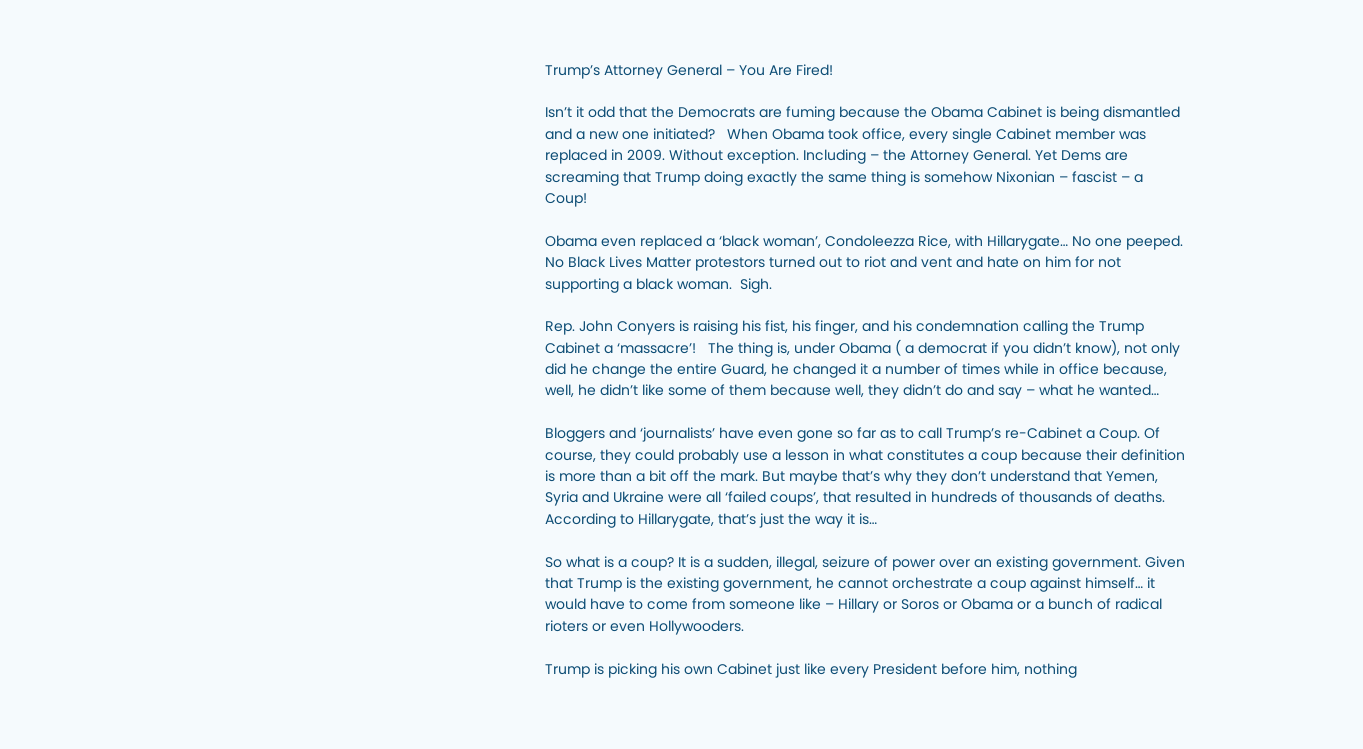Trump’s Attorney General – You Are Fired!

Isn’t it odd that the Democrats are fuming because the Obama Cabinet is being dismantled and a new one initiated?   When Obama took office, every single Cabinet member was replaced in 2009. Without exception. Including – the Attorney General. Yet Dems are screaming that Trump doing exactly the same thing is somehow Nixonian – fascist – a Coup!

Obama even replaced a ‘black woman’, Condoleezza Rice, with Hillarygate… No one peeped.   No Black Lives Matter protestors turned out to riot and vent and hate on him for not supporting a black woman.  Sigh.

Rep. John Conyers is raising his fist, his finger, and his condemnation calling the Trump Cabinet a ‘massacre’!   The thing is, under Obama ( a democrat if you didn’t know), not only did he change the entire Guard, he changed it a number of times while in office because, well, he didn’t like some of them because well, they didn’t do and say – what he wanted…

Bloggers and ‘journalists’ have even gone so far as to call Trump’s re-Cabinet a Coup. Of course, they could probably use a lesson in what constitutes a coup because their definition is more than a bit off the mark. But maybe that’s why they don’t understand that Yemen, Syria and Ukraine were all ‘failed coups’, that resulted in hundreds of thousands of deaths.  According to Hillarygate, that’s just the way it is…

So what is a coup? It is a sudden, illegal, seizure of power over an existing government. Given that Trump is the existing government, he cannot orchestrate a coup against himself… it would have to come from someone like – Hillary or Soros or Obama or a bunch of radical rioters or even Hollywooders.

Trump is picking his own Cabinet just like every President before him, nothing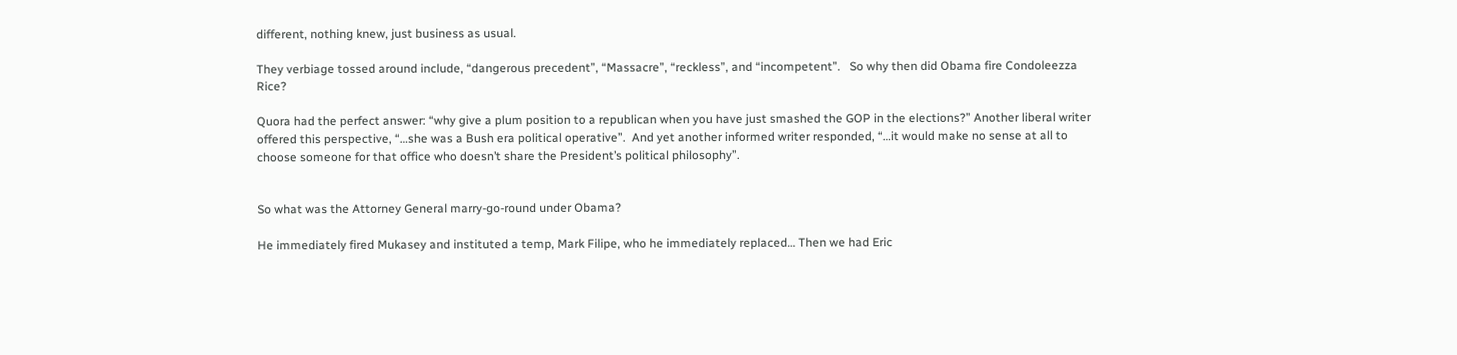different, nothing knew, just business as usual.

They verbiage tossed around include, “dangerous precedent”, “Massacre”, “reckless”, and “incompetent”.   So why then did Obama fire Condoleezza Rice?

Quora had the perfect answer: “why give a plum position to a republican when you have just smashed the GOP in the elections?” Another liberal writer offered this perspective, “…she was a Bush era political operative”.  And yet another informed writer responded, “…it would make no sense at all to choose someone for that office who doesn’t share the President’s political philosophy”.


So what was the Attorney General marry-go-round under Obama?

He immediately fired Mukasey and instituted a temp, Mark Filipe, who he immediately replaced… Then we had Eric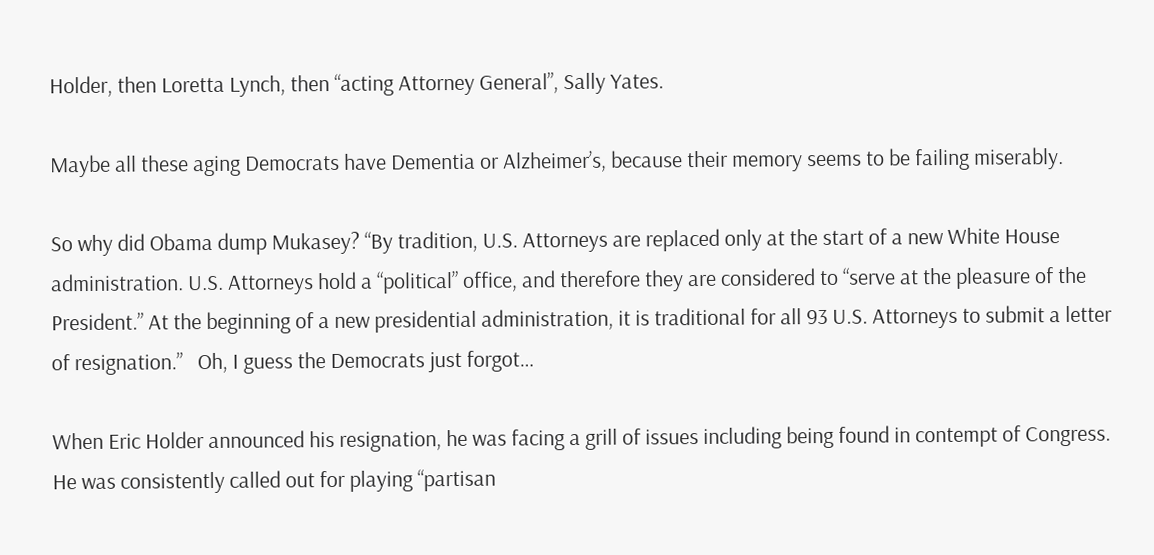Holder, then Loretta Lynch, then “acting Attorney General”, Sally Yates.

Maybe all these aging Democrats have Dementia or Alzheimer’s, because their memory seems to be failing miserably.

So why did Obama dump Mukasey? “By tradition, U.S. Attorneys are replaced only at the start of a new White House administration. U.S. Attorneys hold a “political” office, and therefore they are considered to “serve at the pleasure of the President.” At the beginning of a new presidential administration, it is traditional for all 93 U.S. Attorneys to submit a letter of resignation.”   Oh, I guess the Democrats just forgot…

When Eric Holder announced his resignation, he was facing a grill of issues including being found in contempt of Congress. He was consistently called out for playing “partisan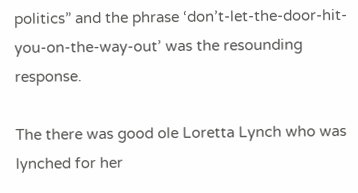politics” and the phrase ‘don’t-let-the-door-hit-you-on-the-way-out’ was the resounding response.

The there was good ole Loretta Lynch who was lynched for her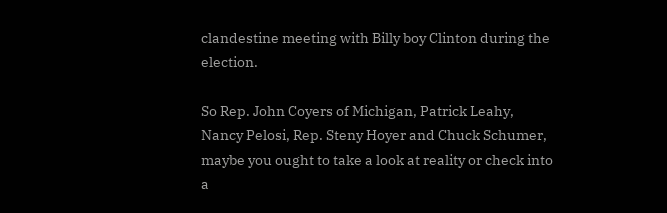clandestine meeting with Billy boy Clinton during the election.

So Rep. John Coyers of Michigan, Patrick Leahy, Nancy Pelosi, Rep. Steny Hoyer and Chuck Schumer, maybe you ought to take a look at reality or check into a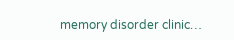memory disorder clinic…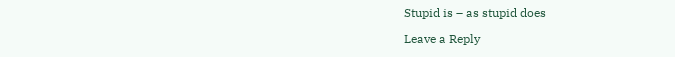Stupid is – as stupid does

Leave a Reply